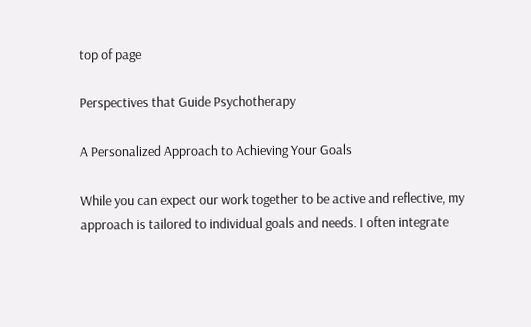top of page

Perspectives that Guide Psychotherapy

A Personalized Approach to Achieving Your Goals

While you can expect our work together to be active and reflective, my approach is tailored to individual goals and needs. I often integrate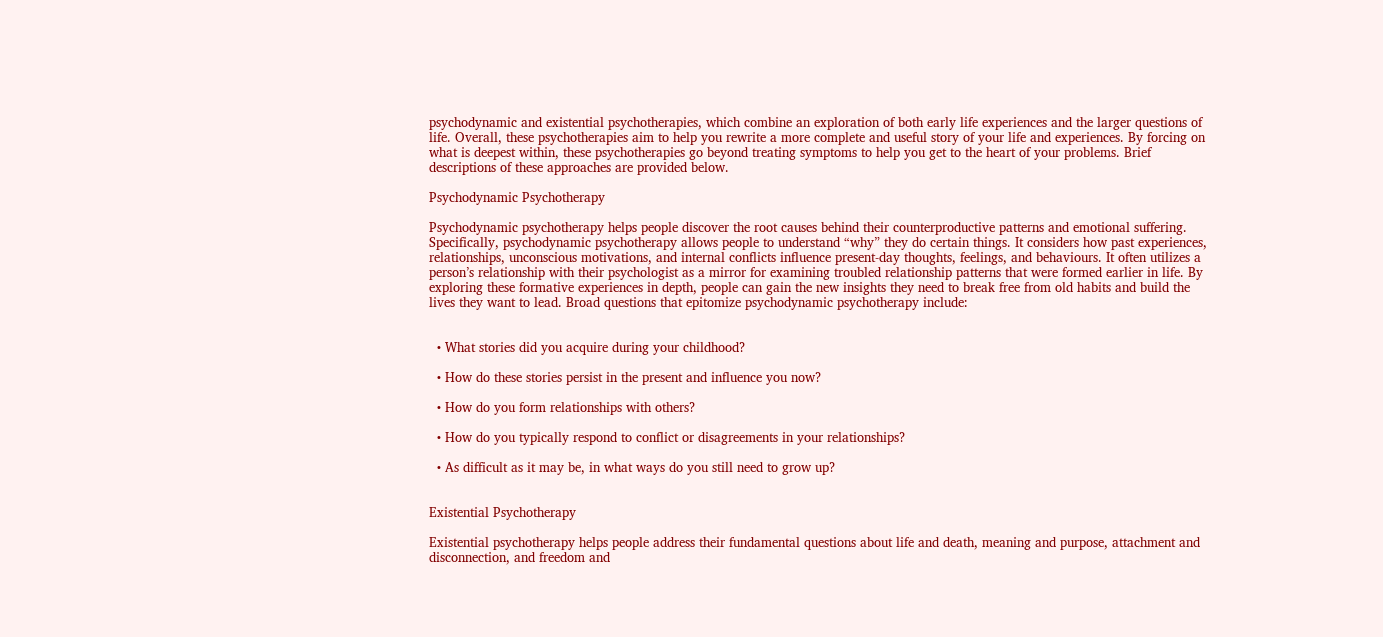psychodynamic and existential psychotherapies, which combine an exploration of both early life experiences and the larger questions of life. Overall, these psychotherapies aim to help you rewrite a more complete and useful story of your life and experiences. By forcing on what is deepest within, these psychotherapies go beyond treating symptoms to help you get to the heart of your problems. Brief descriptions of these approaches are provided below.

Psychodynamic Psychotherapy

Psychodynamic psychotherapy helps people discover the root causes behind their counterproductive patterns and emotional suffering. Specifically, psychodynamic psychotherapy allows people to understand “why” they do certain things. It considers how past experiences, relationships, unconscious motivations, and internal conflicts influence present-day thoughts, feelings, and behaviours. It often utilizes a person’s relationship with their psychologist as a mirror for examining troubled relationship patterns that were formed earlier in life. By exploring these formative experiences in depth, people can gain the new insights they need to break free from old habits and build the lives they want to lead. Broad questions that epitomize psychodynamic psychotherapy include:


  • What stories did you acquire during your childhood?

  • How do these stories persist in the present and influence you now?

  • How do you form relationships with others?

  • How do you typically respond to conflict or disagreements in your relationships?

  • As difficult as it may be, in what ways do you still need to grow up?


Existential Psychotherapy

Existential psychotherapy helps people address their fundamental questions about life and death, meaning and purpose, attachment and disconnection, and freedom and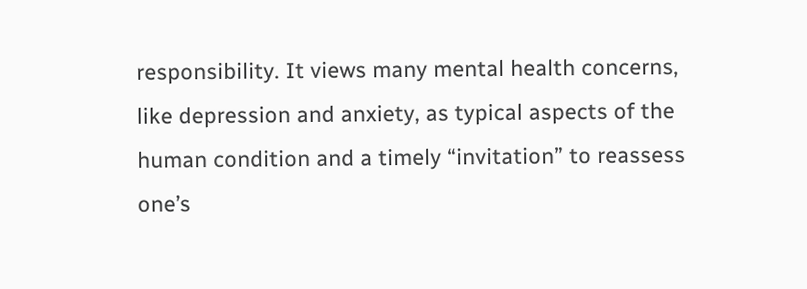responsibility. It views many mental health concerns, like depression and anxiety, as typical aspects of the human condition and a timely “invitation” to reassess one’s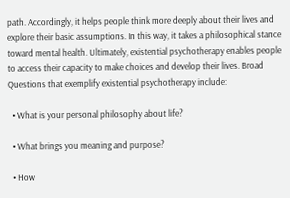path. Accordingly, it helps people think more deeply about their lives and explore their basic assumptions. In this way, it takes a philosophical stance toward mental health. Ultimately, existential psychotherapy enables people to access their capacity to make choices and develop their lives. Broad Questions that exemplify existential psychotherapy include:

  • What is your personal philosophy about life?

  • What brings you meaning and purpose?

  • How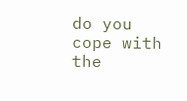do you cope with the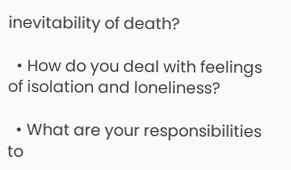inevitability of death?

  • How do you deal with feelings of isolation and loneliness?

  • What are your responsibilities to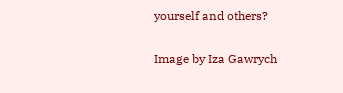yourself and others?

Image by Iza Gawrych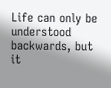Life can only be understood backwards, but it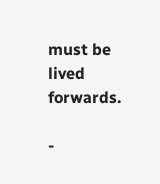must be lived forwards.

-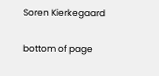Soren Kierkegaard

bottom of page